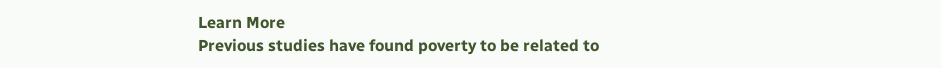Learn More
Previous studies have found poverty to be related to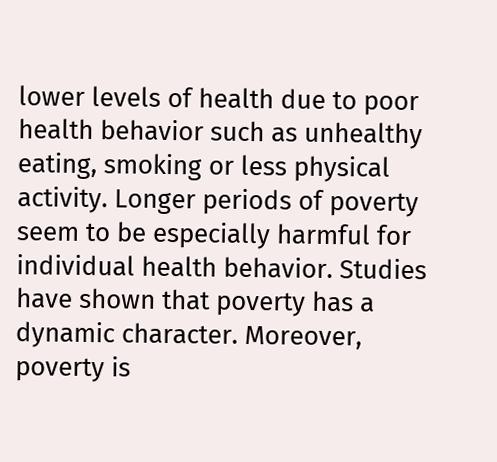lower levels of health due to poor health behavior such as unhealthy eating, smoking or less physical activity. Longer periods of poverty seem to be especially harmful for individual health behavior. Studies have shown that poverty has a dynamic character. Moreover, poverty is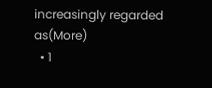increasingly regarded as(More)
  • 1